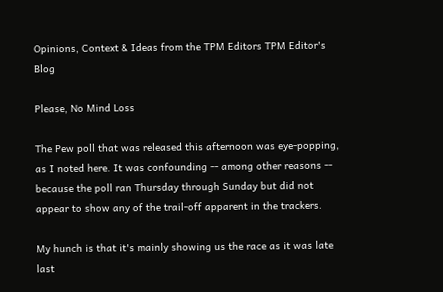Opinions, Context & Ideas from the TPM Editors TPM Editor's Blog

Please, No Mind Loss

The Pew poll that was released this afternoon was eye-popping, as I noted here. It was confounding -- among other reasons -- because the poll ran Thursday through Sunday but did not appear to show any of the trail-off apparent in the trackers.

My hunch is that it's mainly showing us the race as it was late last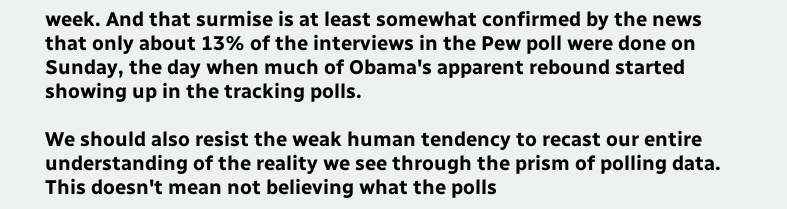week. And that surmise is at least somewhat confirmed by the news that only about 13% of the interviews in the Pew poll were done on Sunday, the day when much of Obama's apparent rebound started showing up in the tracking polls.

We should also resist the weak human tendency to recast our entire understanding of the reality we see through the prism of polling data. This doesn't mean not believing what the polls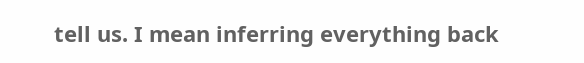tell us. I mean inferring everything back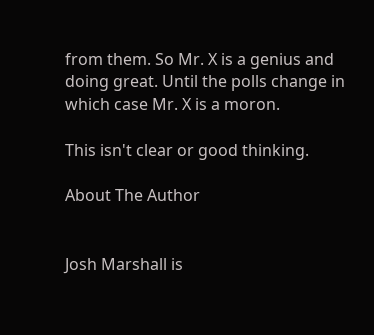from them. So Mr. X is a genius and doing great. Until the polls change in which case Mr. X is a moron.

This isn't clear or good thinking.

About The Author


Josh Marshall is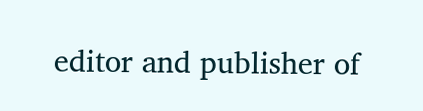editor and publisher of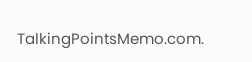TalkingPointsMemo.com.